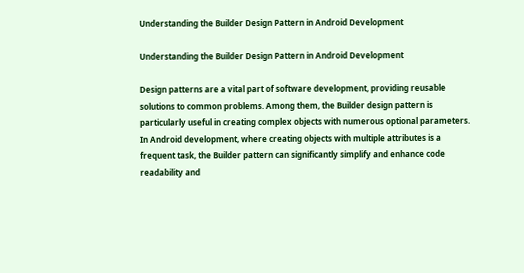Understanding the Builder Design Pattern in Android Development

Understanding the Builder Design Pattern in Android Development

Design patterns are a vital part of software development, providing reusable solutions to common problems. Among them, the Builder design pattern is particularly useful in creating complex objects with numerous optional parameters. In Android development, where creating objects with multiple attributes is a frequent task, the Builder pattern can significantly simplify and enhance code readability and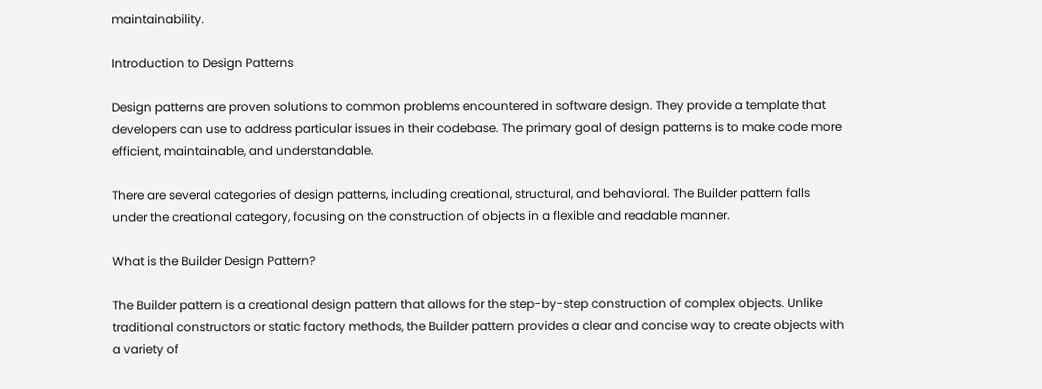maintainability.

Introduction to Design Patterns

Design patterns are proven solutions to common problems encountered in software design. They provide a template that developers can use to address particular issues in their codebase. The primary goal of design patterns is to make code more efficient, maintainable, and understandable.

There are several categories of design patterns, including creational, structural, and behavioral. The Builder pattern falls under the creational category, focusing on the construction of objects in a flexible and readable manner.

What is the Builder Design Pattern?

The Builder pattern is a creational design pattern that allows for the step-by-step construction of complex objects. Unlike traditional constructors or static factory methods, the Builder pattern provides a clear and concise way to create objects with a variety of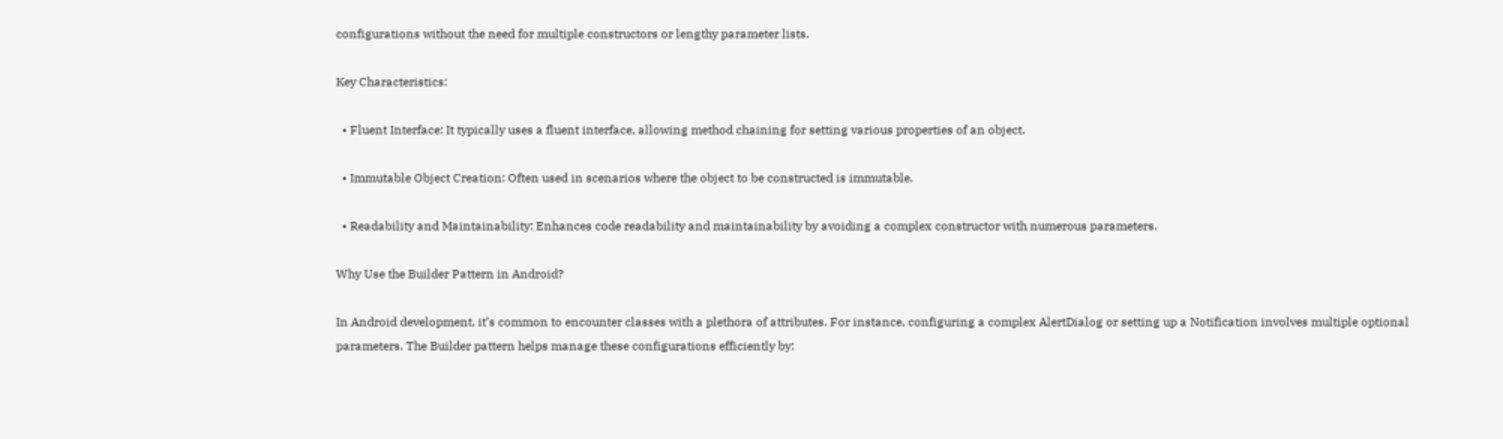configurations without the need for multiple constructors or lengthy parameter lists.

Key Characteristics:

  • Fluent Interface: It typically uses a fluent interface, allowing method chaining for setting various properties of an object.

  • Immutable Object Creation: Often used in scenarios where the object to be constructed is immutable.

  • Readability and Maintainability: Enhances code readability and maintainability by avoiding a complex constructor with numerous parameters.

Why Use the Builder Pattern in Android?

In Android development, it’s common to encounter classes with a plethora of attributes. For instance, configuring a complex AlertDialog or setting up a Notification involves multiple optional parameters. The Builder pattern helps manage these configurations efficiently by: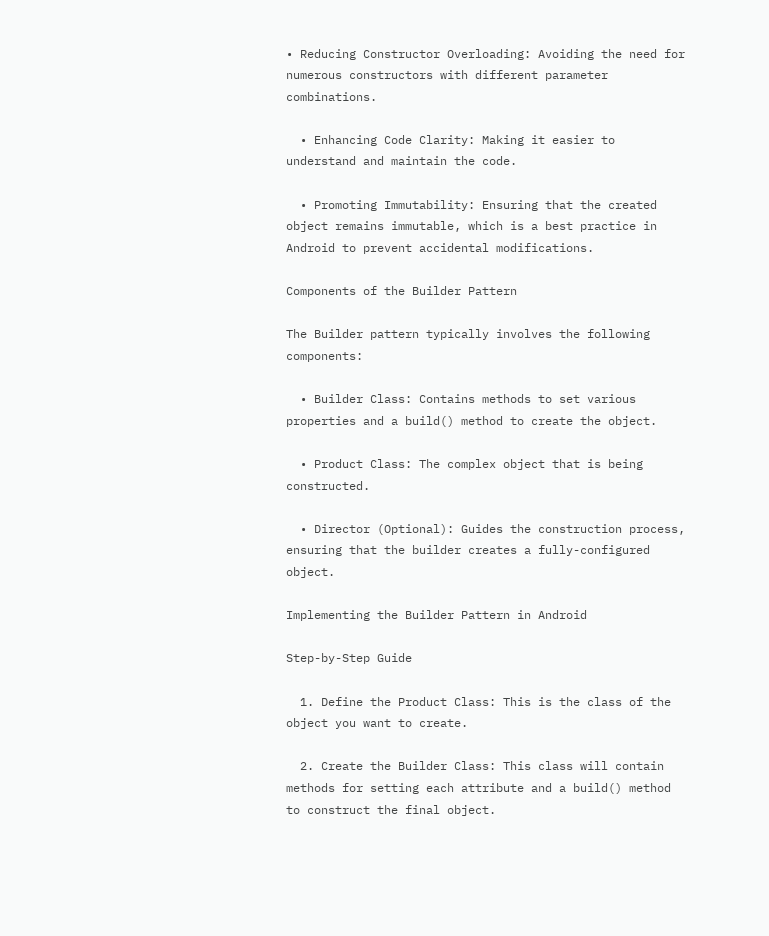• Reducing Constructor Overloading: Avoiding the need for numerous constructors with different parameter combinations.

  • Enhancing Code Clarity: Making it easier to understand and maintain the code.

  • Promoting Immutability: Ensuring that the created object remains immutable, which is a best practice in Android to prevent accidental modifications.

Components of the Builder Pattern

The Builder pattern typically involves the following components:

  • Builder Class: Contains methods to set various properties and a build() method to create the object.

  • Product Class: The complex object that is being constructed.

  • Director (Optional): Guides the construction process, ensuring that the builder creates a fully-configured object.

Implementing the Builder Pattern in Android

Step-by-Step Guide

  1. Define the Product Class: This is the class of the object you want to create.

  2. Create the Builder Class: This class will contain methods for setting each attribute and a build() method to construct the final object.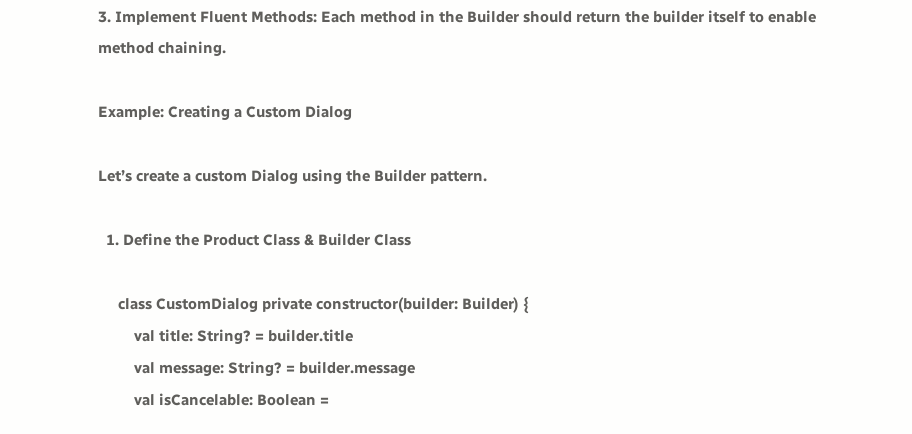3. Implement Fluent Methods: Each method in the Builder should return the builder itself to enable method chaining.

Example: Creating a Custom Dialog

Let’s create a custom Dialog using the Builder pattern.

  1. Define the Product Class & Builder Class

     class CustomDialog private constructor(builder: Builder) {
         val title: String? = builder.title
         val message: String? = builder.message
         val isCancelable: Boolean =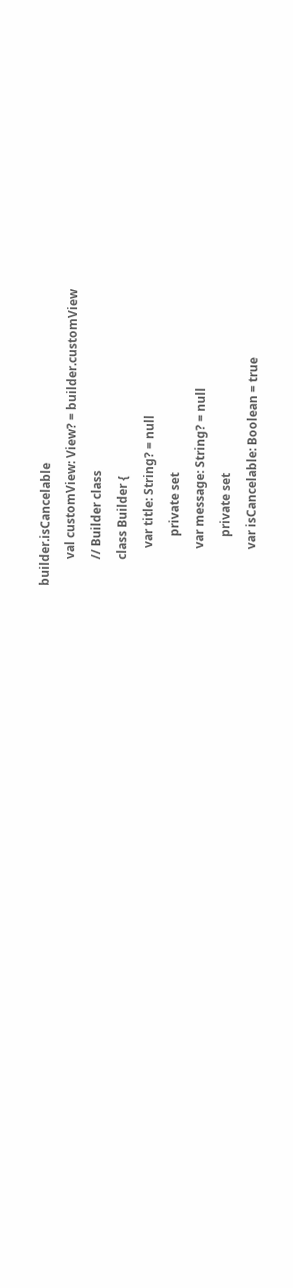builder.isCancelable
         val customView: View? = builder.customView
         // Builder class
         class Builder {
             var title: String? = null
                 private set
             var message: String? = null
                 private set
             var isCancelable: Boolean = true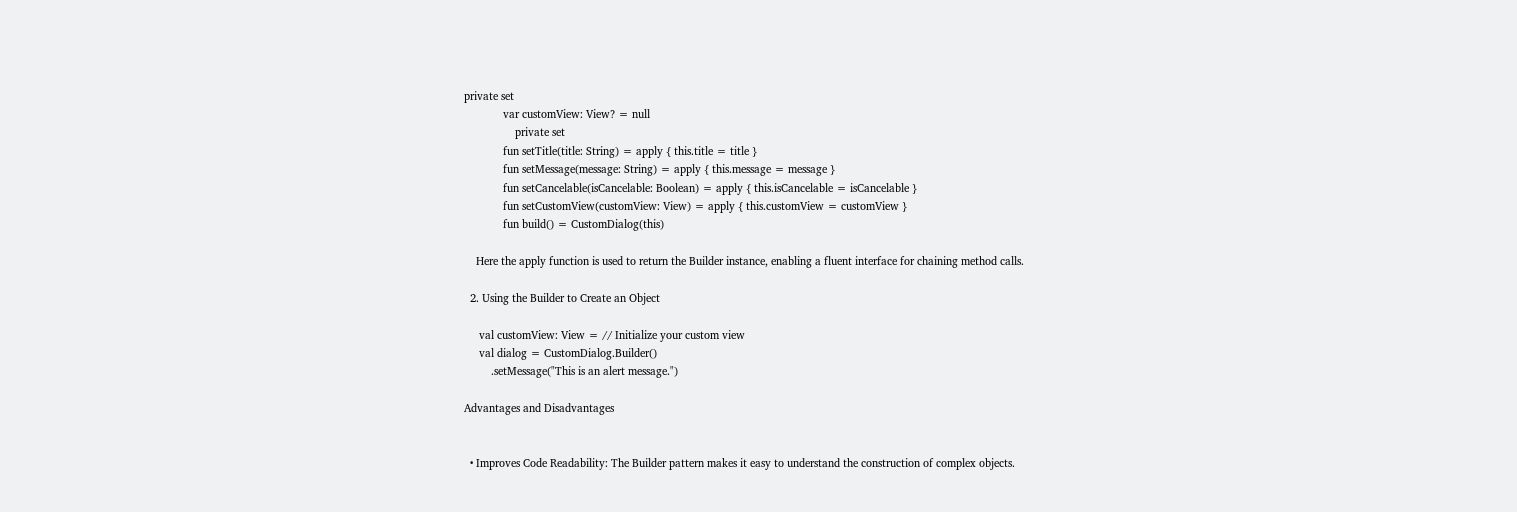private set
             var customView: View? = null
                 private set
             fun setTitle(title: String) = apply { this.title = title }
             fun setMessage(message: String) = apply { this.message = message }
             fun setCancelable(isCancelable: Boolean) = apply { this.isCancelable = isCancelable }
             fun setCustomView(customView: View) = apply { this.customView = customView }
             fun build() = CustomDialog(this)

    Here the apply function is used to return the Builder instance, enabling a fluent interface for chaining method calls.

  2. Using the Builder to Create an Object

     val customView: View = // Initialize your custom view
     val dialog = CustomDialog.Builder()
         .setMessage("This is an alert message.")

Advantages and Disadvantages


  • Improves Code Readability: The Builder pattern makes it easy to understand the construction of complex objects.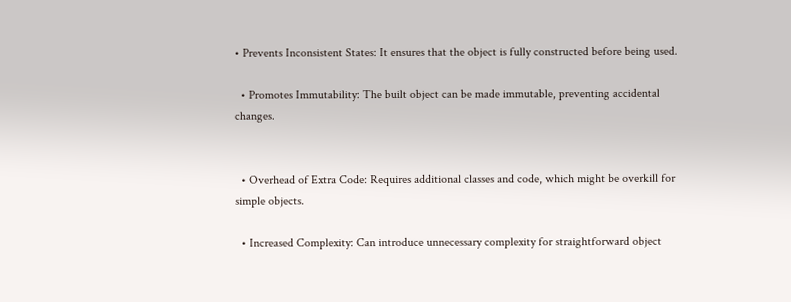• Prevents Inconsistent States: It ensures that the object is fully constructed before being used.

  • Promotes Immutability: The built object can be made immutable, preventing accidental changes.


  • Overhead of Extra Code: Requires additional classes and code, which might be overkill for simple objects.

  • Increased Complexity: Can introduce unnecessary complexity for straightforward object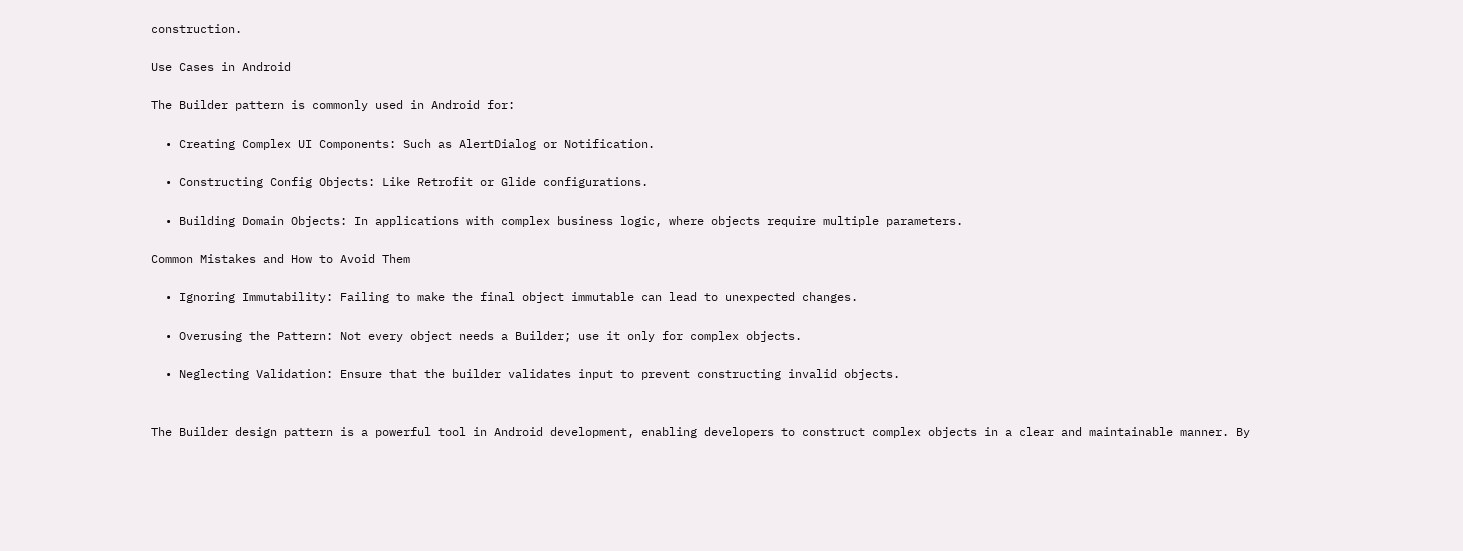construction.

Use Cases in Android

The Builder pattern is commonly used in Android for:

  • Creating Complex UI Components: Such as AlertDialog or Notification.

  • Constructing Config Objects: Like Retrofit or Glide configurations.

  • Building Domain Objects: In applications with complex business logic, where objects require multiple parameters.

Common Mistakes and How to Avoid Them

  • Ignoring Immutability: Failing to make the final object immutable can lead to unexpected changes.

  • Overusing the Pattern: Not every object needs a Builder; use it only for complex objects.

  • Neglecting Validation: Ensure that the builder validates input to prevent constructing invalid objects.


The Builder design pattern is a powerful tool in Android development, enabling developers to construct complex objects in a clear and maintainable manner. By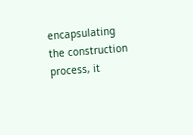encapsulating the construction process, it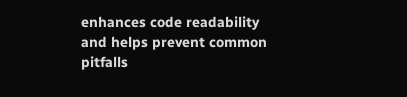enhances code readability and helps prevent common pitfalls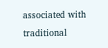associated with traditional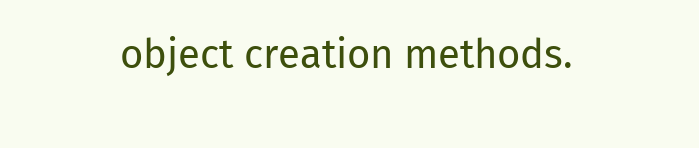object creation methods.